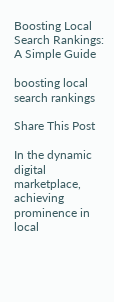Boosting Local Search Rankings: A Simple Guide

boosting local search rankings

Share This Post

In the dynamic digital marketplace, achieving prominence in local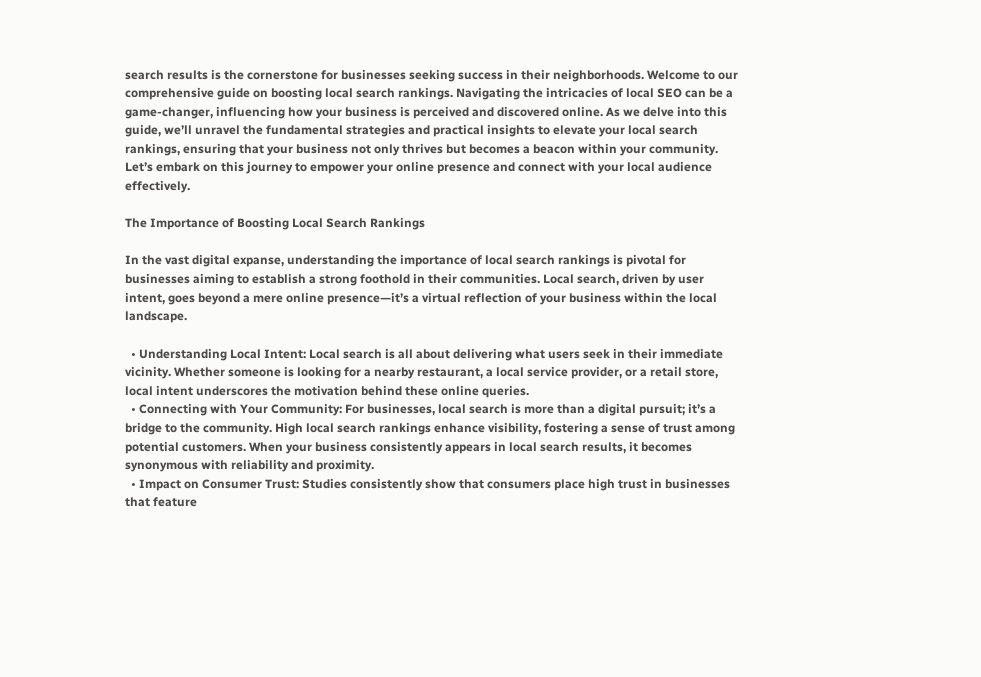search results is the cornerstone for businesses seeking success in their neighborhoods. Welcome to our comprehensive guide on boosting local search rankings. Navigating the intricacies of local SEO can be a game-changer, influencing how your business is perceived and discovered online. As we delve into this guide, we’ll unravel the fundamental strategies and practical insights to elevate your local search rankings, ensuring that your business not only thrives but becomes a beacon within your community. Let’s embark on this journey to empower your online presence and connect with your local audience effectively.

The Importance of Boosting Local Search Rankings

In the vast digital expanse, understanding the importance of local search rankings is pivotal for businesses aiming to establish a strong foothold in their communities. Local search, driven by user intent, goes beyond a mere online presence—it’s a virtual reflection of your business within the local landscape.

  • Understanding Local Intent: Local search is all about delivering what users seek in their immediate vicinity. Whether someone is looking for a nearby restaurant, a local service provider, or a retail store, local intent underscores the motivation behind these online queries.
  • Connecting with Your Community: For businesses, local search is more than a digital pursuit; it’s a bridge to the community. High local search rankings enhance visibility, fostering a sense of trust among potential customers. When your business consistently appears in local search results, it becomes synonymous with reliability and proximity.
  • Impact on Consumer Trust: Studies consistently show that consumers place high trust in businesses that feature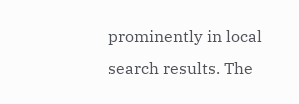prominently in local search results. The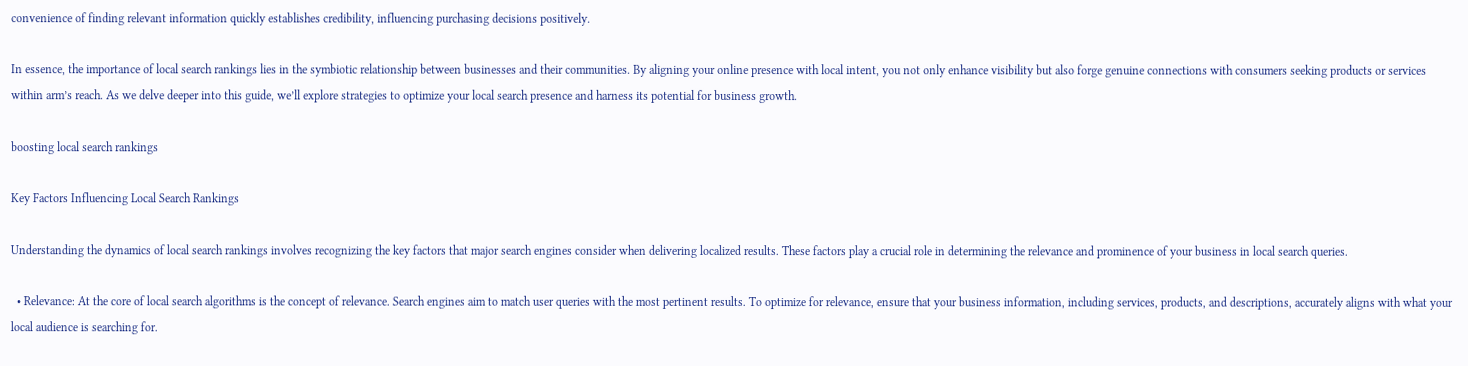convenience of finding relevant information quickly establishes credibility, influencing purchasing decisions positively.

In essence, the importance of local search rankings lies in the symbiotic relationship between businesses and their communities. By aligning your online presence with local intent, you not only enhance visibility but also forge genuine connections with consumers seeking products or services within arm’s reach. As we delve deeper into this guide, we’ll explore strategies to optimize your local search presence and harness its potential for business growth.

boosting local search rankings

Key Factors Influencing Local Search Rankings

Understanding the dynamics of local search rankings involves recognizing the key factors that major search engines consider when delivering localized results. These factors play a crucial role in determining the relevance and prominence of your business in local search queries.

  • Relevance: At the core of local search algorithms is the concept of relevance. Search engines aim to match user queries with the most pertinent results. To optimize for relevance, ensure that your business information, including services, products, and descriptions, accurately aligns with what your local audience is searching for.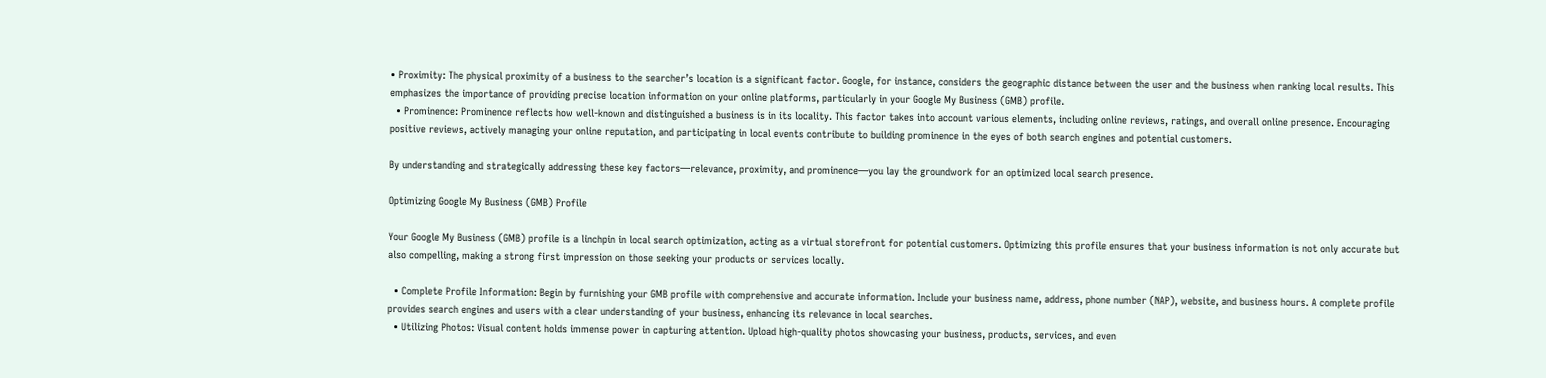• Proximity: The physical proximity of a business to the searcher’s location is a significant factor. Google, for instance, considers the geographic distance between the user and the business when ranking local results. This emphasizes the importance of providing precise location information on your online platforms, particularly in your Google My Business (GMB) profile.
  • Prominence: Prominence reflects how well-known and distinguished a business is in its locality. This factor takes into account various elements, including online reviews, ratings, and overall online presence. Encouraging positive reviews, actively managing your online reputation, and participating in local events contribute to building prominence in the eyes of both search engines and potential customers.

By understanding and strategically addressing these key factors—relevance, proximity, and prominence—you lay the groundwork for an optimized local search presence.

Optimizing Google My Business (GMB) Profile

Your Google My Business (GMB) profile is a linchpin in local search optimization, acting as a virtual storefront for potential customers. Optimizing this profile ensures that your business information is not only accurate but also compelling, making a strong first impression on those seeking your products or services locally.

  • Complete Profile Information: Begin by furnishing your GMB profile with comprehensive and accurate information. Include your business name, address, phone number (NAP), website, and business hours. A complete profile provides search engines and users with a clear understanding of your business, enhancing its relevance in local searches.
  • Utilizing Photos: Visual content holds immense power in capturing attention. Upload high-quality photos showcasing your business, products, services, and even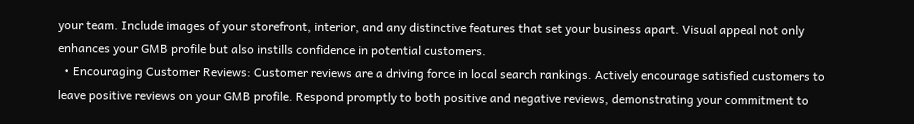your team. Include images of your storefront, interior, and any distinctive features that set your business apart. Visual appeal not only enhances your GMB profile but also instills confidence in potential customers.
  • Encouraging Customer Reviews: Customer reviews are a driving force in local search rankings. Actively encourage satisfied customers to leave positive reviews on your GMB profile. Respond promptly to both positive and negative reviews, demonstrating your commitment to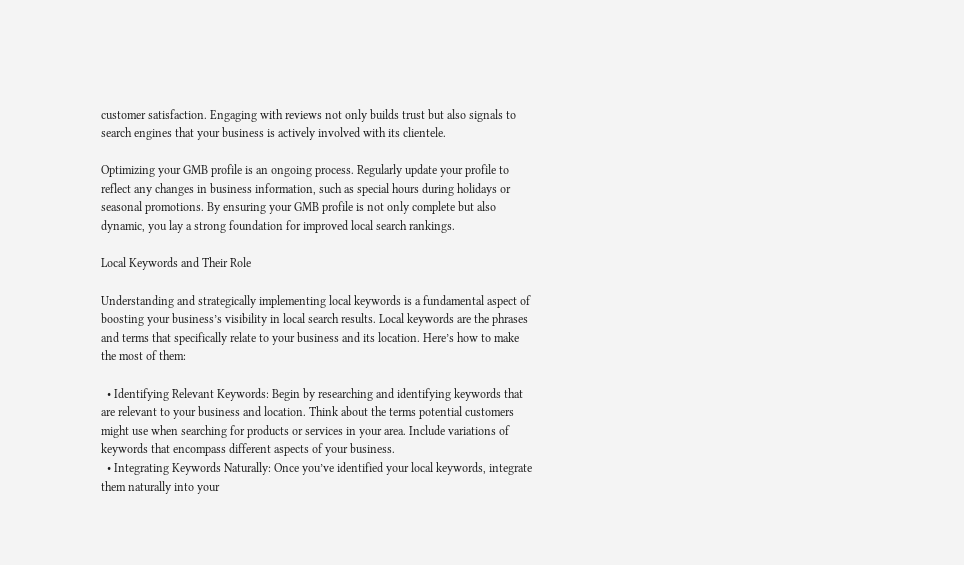customer satisfaction. Engaging with reviews not only builds trust but also signals to search engines that your business is actively involved with its clientele.

Optimizing your GMB profile is an ongoing process. Regularly update your profile to reflect any changes in business information, such as special hours during holidays or seasonal promotions. By ensuring your GMB profile is not only complete but also dynamic, you lay a strong foundation for improved local search rankings.

Local Keywords and Their Role

Understanding and strategically implementing local keywords is a fundamental aspect of boosting your business’s visibility in local search results. Local keywords are the phrases and terms that specifically relate to your business and its location. Here’s how to make the most of them:

  • Identifying Relevant Keywords: Begin by researching and identifying keywords that are relevant to your business and location. Think about the terms potential customers might use when searching for products or services in your area. Include variations of keywords that encompass different aspects of your business.
  • Integrating Keywords Naturally: Once you’ve identified your local keywords, integrate them naturally into your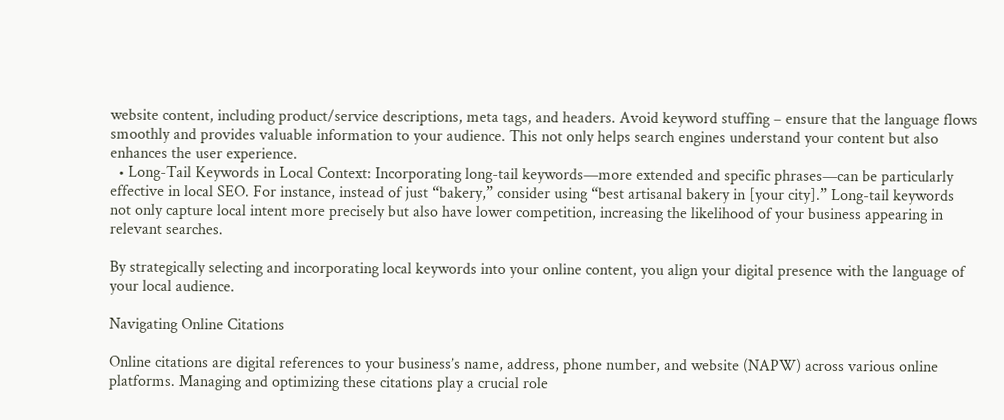website content, including product/service descriptions, meta tags, and headers. Avoid keyword stuffing – ensure that the language flows smoothly and provides valuable information to your audience. This not only helps search engines understand your content but also enhances the user experience.
  • Long-Tail Keywords in Local Context: Incorporating long-tail keywords—more extended and specific phrases—can be particularly effective in local SEO. For instance, instead of just “bakery,” consider using “best artisanal bakery in [your city].” Long-tail keywords not only capture local intent more precisely but also have lower competition, increasing the likelihood of your business appearing in relevant searches.

By strategically selecting and incorporating local keywords into your online content, you align your digital presence with the language of your local audience.

Navigating Online Citations

Online citations are digital references to your business’s name, address, phone number, and website (NAPW) across various online platforms. Managing and optimizing these citations play a crucial role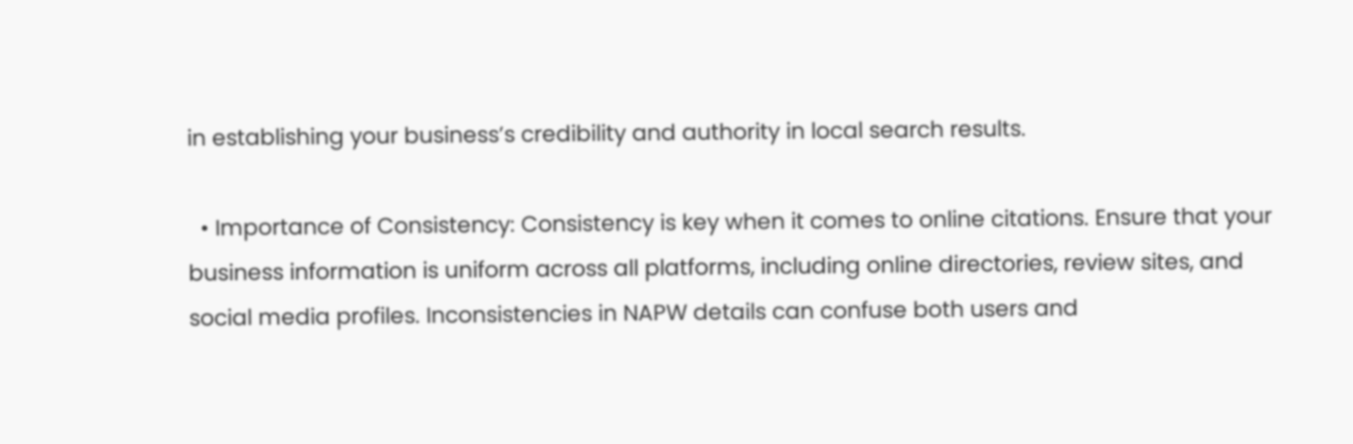in establishing your business’s credibility and authority in local search results.

  • Importance of Consistency: Consistency is key when it comes to online citations. Ensure that your business information is uniform across all platforms, including online directories, review sites, and social media profiles. Inconsistencies in NAPW details can confuse both users and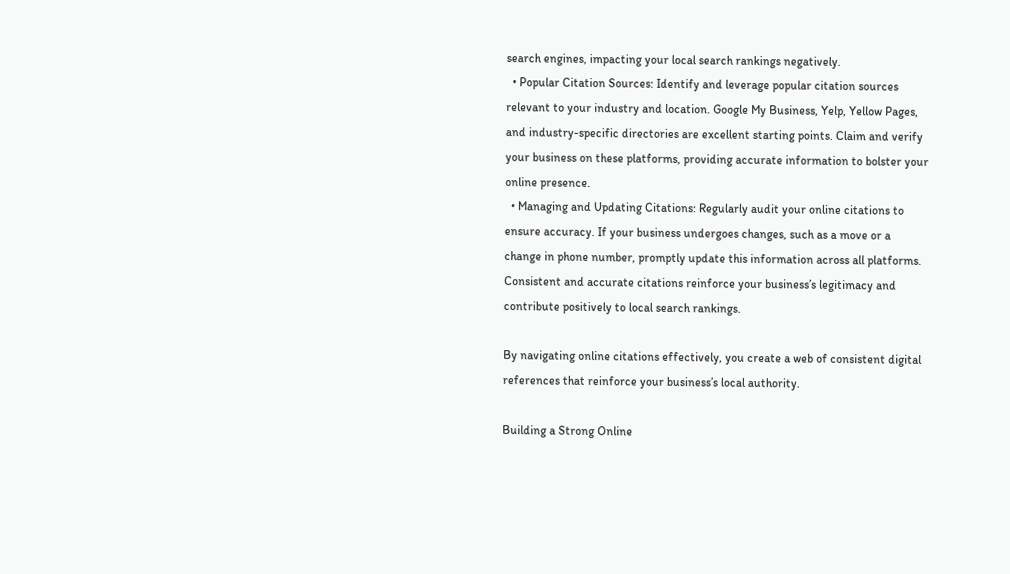search engines, impacting your local search rankings negatively.
  • Popular Citation Sources: Identify and leverage popular citation sources relevant to your industry and location. Google My Business, Yelp, Yellow Pages, and industry-specific directories are excellent starting points. Claim and verify your business on these platforms, providing accurate information to bolster your online presence.
  • Managing and Updating Citations: Regularly audit your online citations to ensure accuracy. If your business undergoes changes, such as a move or a change in phone number, promptly update this information across all platforms. Consistent and accurate citations reinforce your business’s legitimacy and contribute positively to local search rankings.

By navigating online citations effectively, you create a web of consistent digital references that reinforce your business’s local authority.

Building a Strong Online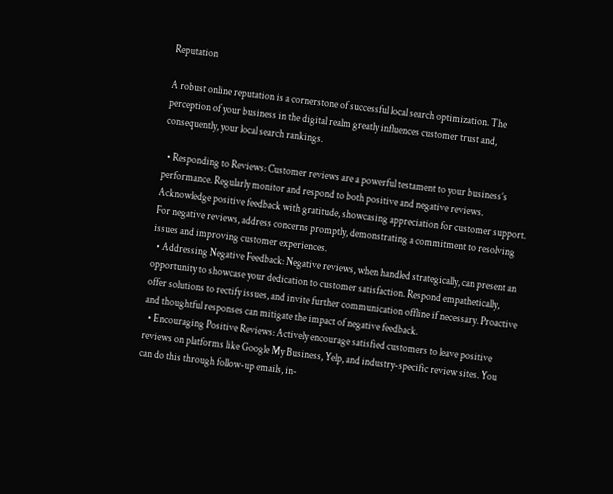Reputation

A robust online reputation is a cornerstone of successful local search optimization. The perception of your business in the digital realm greatly influences customer trust and, consequently, your local search rankings.

  • Responding to Reviews: Customer reviews are a powerful testament to your business’s performance. Regularly monitor and respond to both positive and negative reviews. Acknowledge positive feedback with gratitude, showcasing appreciation for customer support. For negative reviews, address concerns promptly, demonstrating a commitment to resolving issues and improving customer experiences.
  • Addressing Negative Feedback: Negative reviews, when handled strategically, can present an opportunity to showcase your dedication to customer satisfaction. Respond empathetically, offer solutions to rectify issues, and invite further communication offline if necessary. Proactive and thoughtful responses can mitigate the impact of negative feedback.
  • Encouraging Positive Reviews: Actively encourage satisfied customers to leave positive reviews on platforms like Google My Business, Yelp, and industry-specific review sites. You can do this through follow-up emails, in-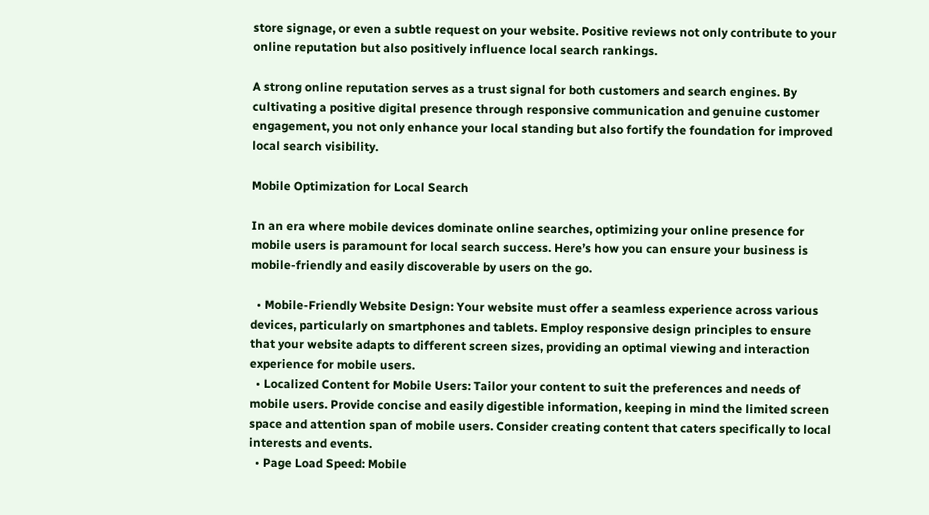store signage, or even a subtle request on your website. Positive reviews not only contribute to your online reputation but also positively influence local search rankings.

A strong online reputation serves as a trust signal for both customers and search engines. By cultivating a positive digital presence through responsive communication and genuine customer engagement, you not only enhance your local standing but also fortify the foundation for improved local search visibility.

Mobile Optimization for Local Search

In an era where mobile devices dominate online searches, optimizing your online presence for mobile users is paramount for local search success. Here’s how you can ensure your business is mobile-friendly and easily discoverable by users on the go.

  • Mobile-Friendly Website Design: Your website must offer a seamless experience across various devices, particularly on smartphones and tablets. Employ responsive design principles to ensure that your website adapts to different screen sizes, providing an optimal viewing and interaction experience for mobile users.
  • Localized Content for Mobile Users: Tailor your content to suit the preferences and needs of mobile users. Provide concise and easily digestible information, keeping in mind the limited screen space and attention span of mobile users. Consider creating content that caters specifically to local interests and events.
  • Page Load Speed: Mobile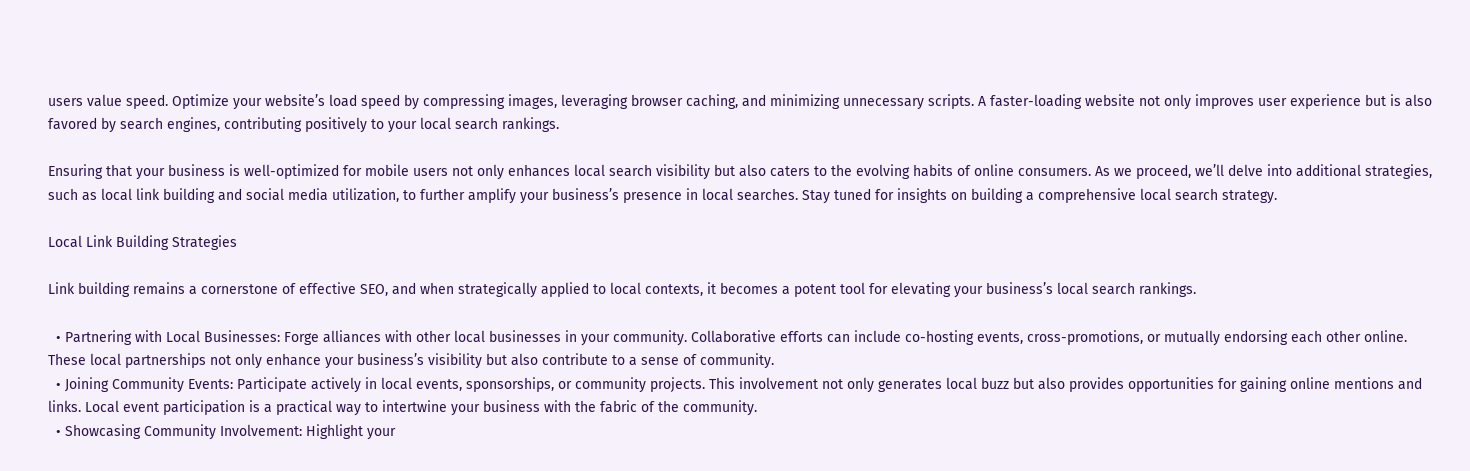users value speed. Optimize your website’s load speed by compressing images, leveraging browser caching, and minimizing unnecessary scripts. A faster-loading website not only improves user experience but is also favored by search engines, contributing positively to your local search rankings.

Ensuring that your business is well-optimized for mobile users not only enhances local search visibility but also caters to the evolving habits of online consumers. As we proceed, we’ll delve into additional strategies, such as local link building and social media utilization, to further amplify your business’s presence in local searches. Stay tuned for insights on building a comprehensive local search strategy.

Local Link Building Strategies

Link building remains a cornerstone of effective SEO, and when strategically applied to local contexts, it becomes a potent tool for elevating your business’s local search rankings.

  • Partnering with Local Businesses: Forge alliances with other local businesses in your community. Collaborative efforts can include co-hosting events, cross-promotions, or mutually endorsing each other online. These local partnerships not only enhance your business’s visibility but also contribute to a sense of community.
  • Joining Community Events: Participate actively in local events, sponsorships, or community projects. This involvement not only generates local buzz but also provides opportunities for gaining online mentions and links. Local event participation is a practical way to intertwine your business with the fabric of the community.
  • Showcasing Community Involvement: Highlight your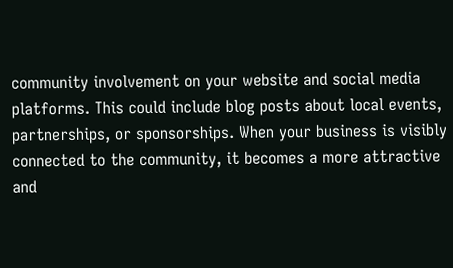community involvement on your website and social media platforms. This could include blog posts about local events, partnerships, or sponsorships. When your business is visibly connected to the community, it becomes a more attractive and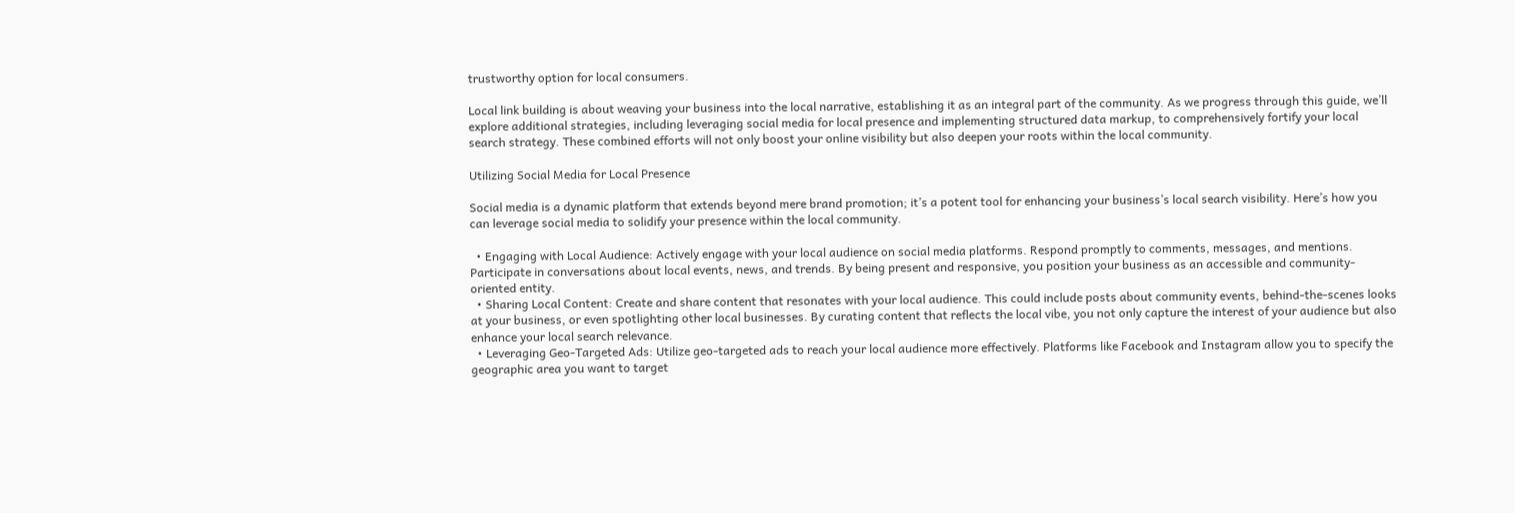trustworthy option for local consumers.

Local link building is about weaving your business into the local narrative, establishing it as an integral part of the community. As we progress through this guide, we’ll explore additional strategies, including leveraging social media for local presence and implementing structured data markup, to comprehensively fortify your local search strategy. These combined efforts will not only boost your online visibility but also deepen your roots within the local community.

Utilizing Social Media for Local Presence

Social media is a dynamic platform that extends beyond mere brand promotion; it’s a potent tool for enhancing your business’s local search visibility. Here’s how you can leverage social media to solidify your presence within the local community.

  • Engaging with Local Audience: Actively engage with your local audience on social media platforms. Respond promptly to comments, messages, and mentions. Participate in conversations about local events, news, and trends. By being present and responsive, you position your business as an accessible and community-oriented entity.
  • Sharing Local Content: Create and share content that resonates with your local audience. This could include posts about community events, behind-the-scenes looks at your business, or even spotlighting other local businesses. By curating content that reflects the local vibe, you not only capture the interest of your audience but also enhance your local search relevance.
  • Leveraging Geo-Targeted Ads: Utilize geo-targeted ads to reach your local audience more effectively. Platforms like Facebook and Instagram allow you to specify the geographic area you want to target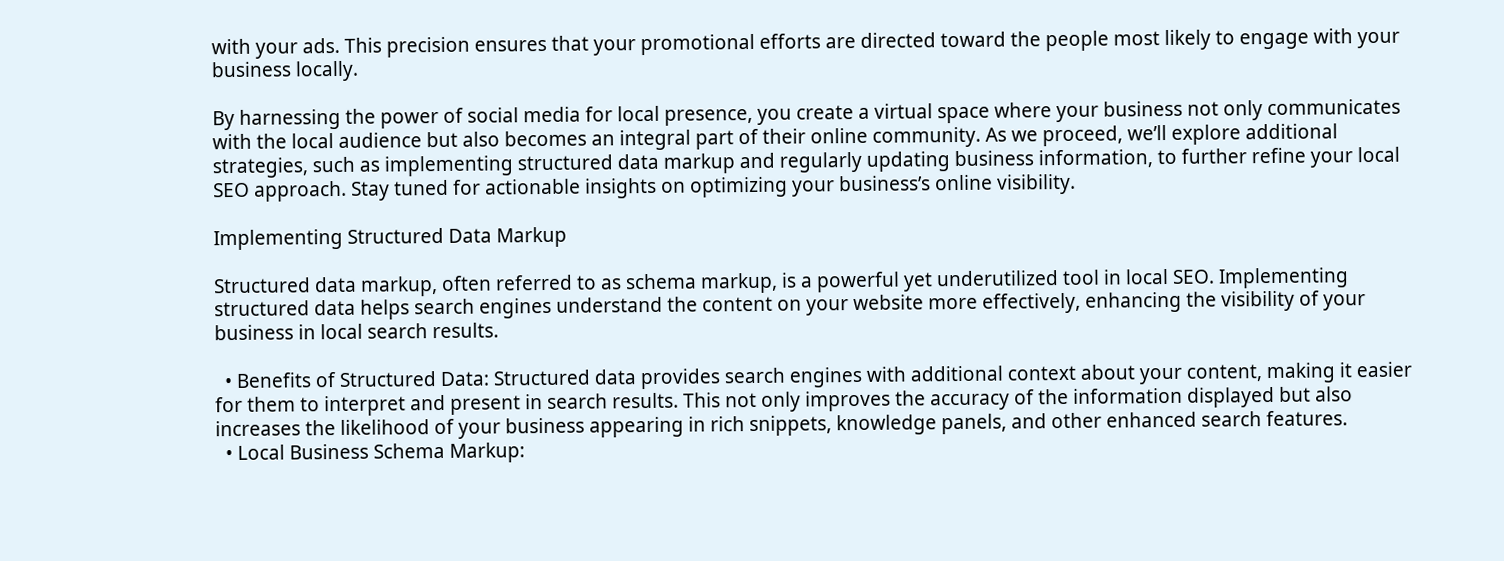with your ads. This precision ensures that your promotional efforts are directed toward the people most likely to engage with your business locally.

By harnessing the power of social media for local presence, you create a virtual space where your business not only communicates with the local audience but also becomes an integral part of their online community. As we proceed, we’ll explore additional strategies, such as implementing structured data markup and regularly updating business information, to further refine your local SEO approach. Stay tuned for actionable insights on optimizing your business’s online visibility.

Implementing Structured Data Markup

Structured data markup, often referred to as schema markup, is a powerful yet underutilized tool in local SEO. Implementing structured data helps search engines understand the content on your website more effectively, enhancing the visibility of your business in local search results.

  • Benefits of Structured Data: Structured data provides search engines with additional context about your content, making it easier for them to interpret and present in search results. This not only improves the accuracy of the information displayed but also increases the likelihood of your business appearing in rich snippets, knowledge panels, and other enhanced search features.
  • Local Business Schema Markup: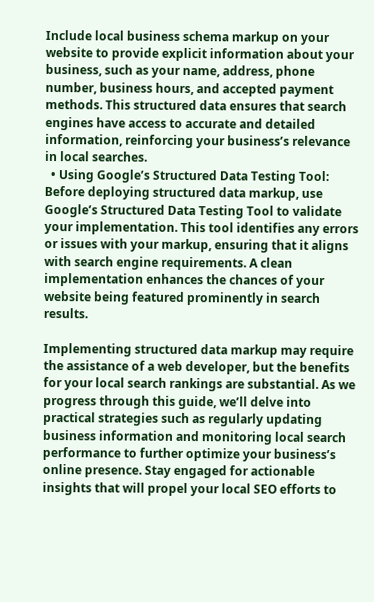Include local business schema markup on your website to provide explicit information about your business, such as your name, address, phone number, business hours, and accepted payment methods. This structured data ensures that search engines have access to accurate and detailed information, reinforcing your business’s relevance in local searches.
  • Using Google’s Structured Data Testing Tool: Before deploying structured data markup, use Google’s Structured Data Testing Tool to validate your implementation. This tool identifies any errors or issues with your markup, ensuring that it aligns with search engine requirements. A clean implementation enhances the chances of your website being featured prominently in search results.

Implementing structured data markup may require the assistance of a web developer, but the benefits for your local search rankings are substantial. As we progress through this guide, we’ll delve into practical strategies such as regularly updating business information and monitoring local search performance to further optimize your business’s online presence. Stay engaged for actionable insights that will propel your local SEO efforts to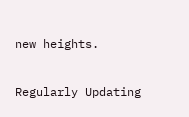new heights.

Regularly Updating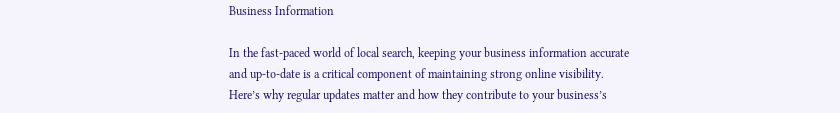Business Information

In the fast-paced world of local search, keeping your business information accurate and up-to-date is a critical component of maintaining strong online visibility. Here’s why regular updates matter and how they contribute to your business’s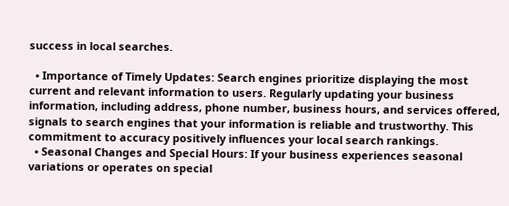success in local searches.

  • Importance of Timely Updates: Search engines prioritize displaying the most current and relevant information to users. Regularly updating your business information, including address, phone number, business hours, and services offered, signals to search engines that your information is reliable and trustworthy. This commitment to accuracy positively influences your local search rankings.
  • Seasonal Changes and Special Hours: If your business experiences seasonal variations or operates on special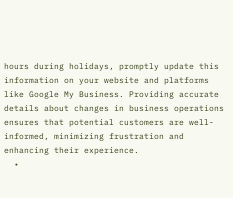hours during holidays, promptly update this information on your website and platforms like Google My Business. Providing accurate details about changes in business operations ensures that potential customers are well-informed, minimizing frustration and enhancing their experience.
  •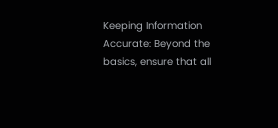Keeping Information Accurate: Beyond the basics, ensure that all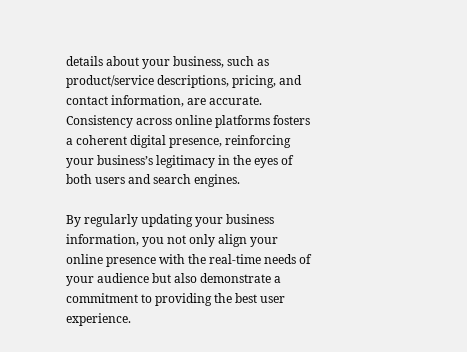details about your business, such as product/service descriptions, pricing, and contact information, are accurate. Consistency across online platforms fosters a coherent digital presence, reinforcing your business’s legitimacy in the eyes of both users and search engines.

By regularly updating your business information, you not only align your online presence with the real-time needs of your audience but also demonstrate a commitment to providing the best user experience.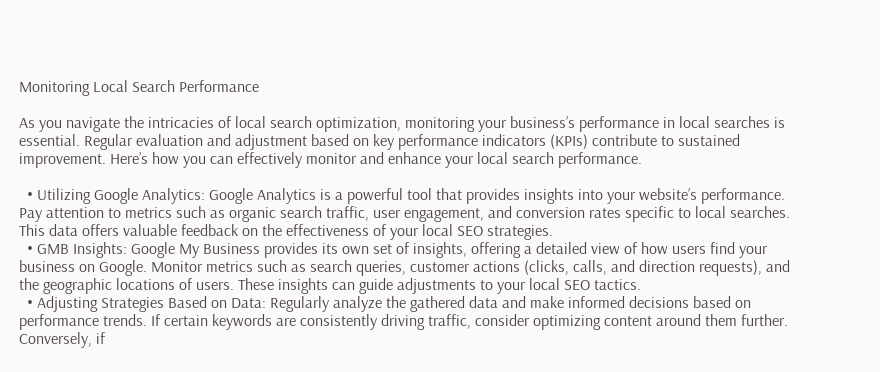Monitoring Local Search Performance

As you navigate the intricacies of local search optimization, monitoring your business’s performance in local searches is essential. Regular evaluation and adjustment based on key performance indicators (KPIs) contribute to sustained improvement. Here’s how you can effectively monitor and enhance your local search performance.

  • Utilizing Google Analytics: Google Analytics is a powerful tool that provides insights into your website’s performance. Pay attention to metrics such as organic search traffic, user engagement, and conversion rates specific to local searches. This data offers valuable feedback on the effectiveness of your local SEO strategies.
  • GMB Insights: Google My Business provides its own set of insights, offering a detailed view of how users find your business on Google. Monitor metrics such as search queries, customer actions (clicks, calls, and direction requests), and the geographic locations of users. These insights can guide adjustments to your local SEO tactics.
  • Adjusting Strategies Based on Data: Regularly analyze the gathered data and make informed decisions based on performance trends. If certain keywords are consistently driving traffic, consider optimizing content around them further. Conversely, if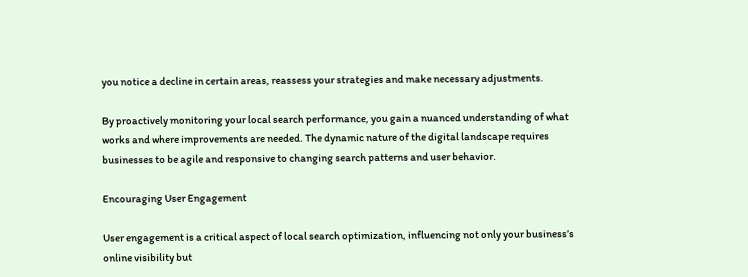you notice a decline in certain areas, reassess your strategies and make necessary adjustments.

By proactively monitoring your local search performance, you gain a nuanced understanding of what works and where improvements are needed. The dynamic nature of the digital landscape requires businesses to be agile and responsive to changing search patterns and user behavior.

Encouraging User Engagement

User engagement is a critical aspect of local search optimization, influencing not only your business’s online visibility but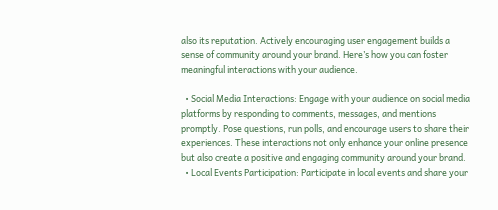also its reputation. Actively encouraging user engagement builds a sense of community around your brand. Here’s how you can foster meaningful interactions with your audience.

  • Social Media Interactions: Engage with your audience on social media platforms by responding to comments, messages, and mentions promptly. Pose questions, run polls, and encourage users to share their experiences. These interactions not only enhance your online presence but also create a positive and engaging community around your brand.
  • Local Events Participation: Participate in local events and share your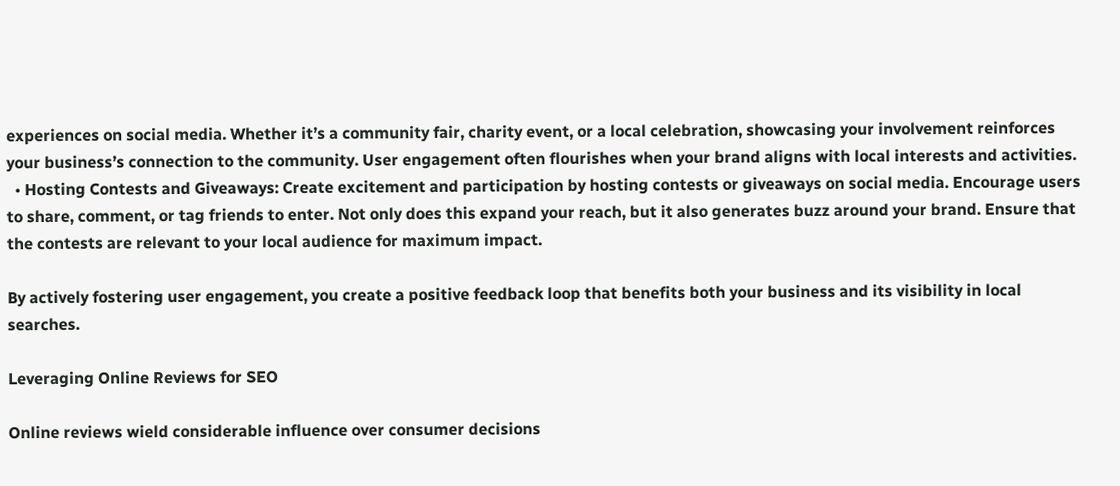experiences on social media. Whether it’s a community fair, charity event, or a local celebration, showcasing your involvement reinforces your business’s connection to the community. User engagement often flourishes when your brand aligns with local interests and activities.
  • Hosting Contests and Giveaways: Create excitement and participation by hosting contests or giveaways on social media. Encourage users to share, comment, or tag friends to enter. Not only does this expand your reach, but it also generates buzz around your brand. Ensure that the contests are relevant to your local audience for maximum impact.

By actively fostering user engagement, you create a positive feedback loop that benefits both your business and its visibility in local searches.

Leveraging Online Reviews for SEO

Online reviews wield considerable influence over consumer decisions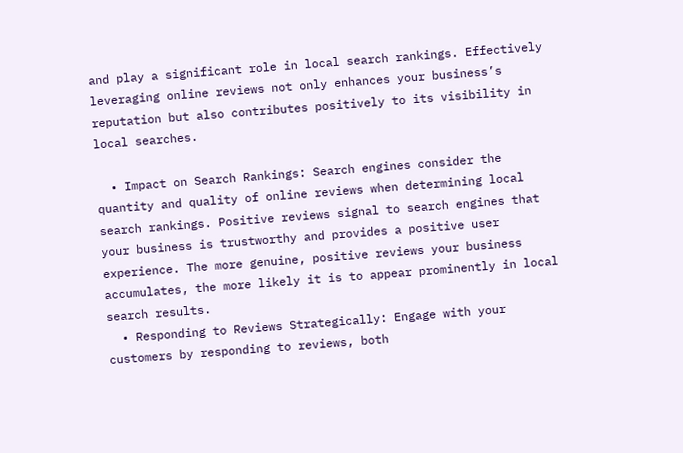and play a significant role in local search rankings. Effectively leveraging online reviews not only enhances your business’s reputation but also contributes positively to its visibility in local searches.

  • Impact on Search Rankings: Search engines consider the quantity and quality of online reviews when determining local search rankings. Positive reviews signal to search engines that your business is trustworthy and provides a positive user experience. The more genuine, positive reviews your business accumulates, the more likely it is to appear prominently in local search results.
  • Responding to Reviews Strategically: Engage with your customers by responding to reviews, both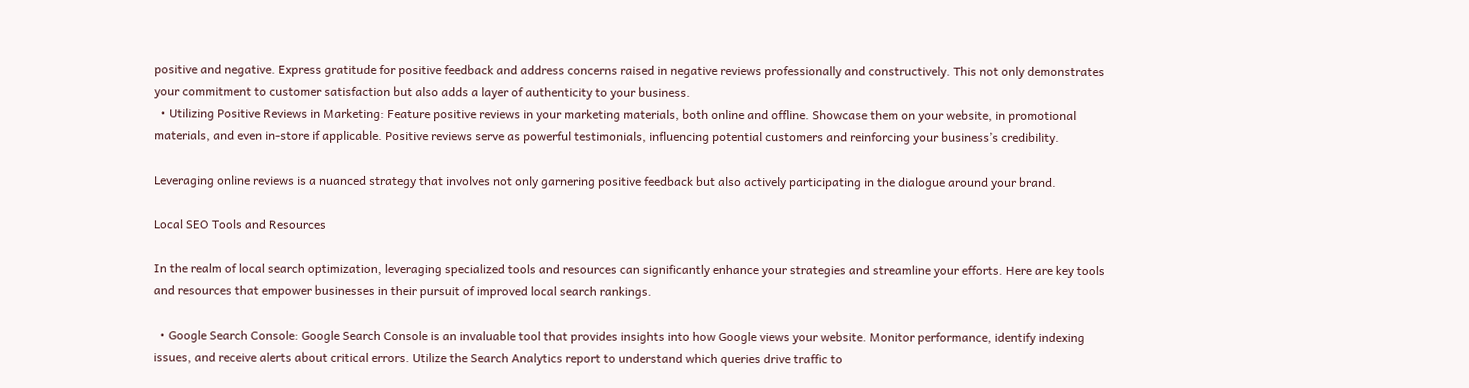positive and negative. Express gratitude for positive feedback and address concerns raised in negative reviews professionally and constructively. This not only demonstrates your commitment to customer satisfaction but also adds a layer of authenticity to your business.
  • Utilizing Positive Reviews in Marketing: Feature positive reviews in your marketing materials, both online and offline. Showcase them on your website, in promotional materials, and even in-store if applicable. Positive reviews serve as powerful testimonials, influencing potential customers and reinforcing your business’s credibility.

Leveraging online reviews is a nuanced strategy that involves not only garnering positive feedback but also actively participating in the dialogue around your brand.

Local SEO Tools and Resources

In the realm of local search optimization, leveraging specialized tools and resources can significantly enhance your strategies and streamline your efforts. Here are key tools and resources that empower businesses in their pursuit of improved local search rankings.

  • Google Search Console: Google Search Console is an invaluable tool that provides insights into how Google views your website. Monitor performance, identify indexing issues, and receive alerts about critical errors. Utilize the Search Analytics report to understand which queries drive traffic to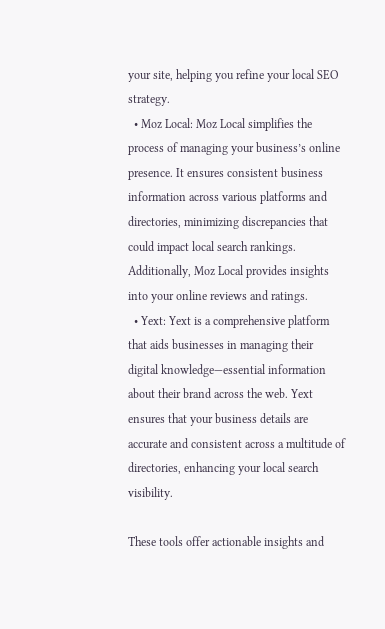your site, helping you refine your local SEO strategy.
  • Moz Local: Moz Local simplifies the process of managing your business’s online presence. It ensures consistent business information across various platforms and directories, minimizing discrepancies that could impact local search rankings. Additionally, Moz Local provides insights into your online reviews and ratings.
  • Yext: Yext is a comprehensive platform that aids businesses in managing their digital knowledge—essential information about their brand across the web. Yext ensures that your business details are accurate and consistent across a multitude of directories, enhancing your local search visibility.

These tools offer actionable insights and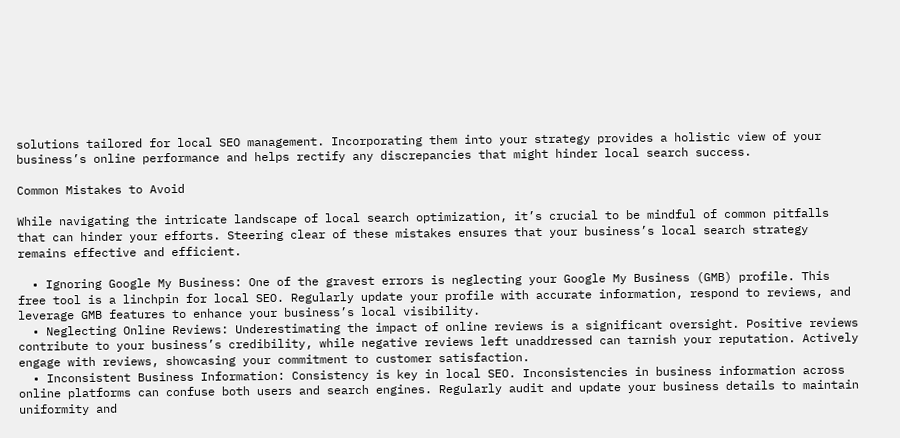solutions tailored for local SEO management. Incorporating them into your strategy provides a holistic view of your business’s online performance and helps rectify any discrepancies that might hinder local search success.

Common Mistakes to Avoid

While navigating the intricate landscape of local search optimization, it’s crucial to be mindful of common pitfalls that can hinder your efforts. Steering clear of these mistakes ensures that your business’s local search strategy remains effective and efficient.

  • Ignoring Google My Business: One of the gravest errors is neglecting your Google My Business (GMB) profile. This free tool is a linchpin for local SEO. Regularly update your profile with accurate information, respond to reviews, and leverage GMB features to enhance your business’s local visibility.
  • Neglecting Online Reviews: Underestimating the impact of online reviews is a significant oversight. Positive reviews contribute to your business’s credibility, while negative reviews left unaddressed can tarnish your reputation. Actively engage with reviews, showcasing your commitment to customer satisfaction.
  • Inconsistent Business Information: Consistency is key in local SEO. Inconsistencies in business information across online platforms can confuse both users and search engines. Regularly audit and update your business details to maintain uniformity and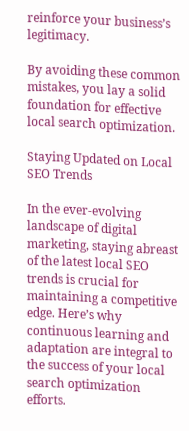reinforce your business’s legitimacy.

By avoiding these common mistakes, you lay a solid foundation for effective local search optimization.

Staying Updated on Local SEO Trends

In the ever-evolving landscape of digital marketing, staying abreast of the latest local SEO trends is crucial for maintaining a competitive edge. Here’s why continuous learning and adaptation are integral to the success of your local search optimization efforts.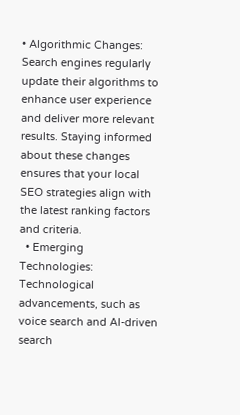• Algorithmic Changes: Search engines regularly update their algorithms to enhance user experience and deliver more relevant results. Staying informed about these changes ensures that your local SEO strategies align with the latest ranking factors and criteria.
  • Emerging Technologies: Technological advancements, such as voice search and AI-driven search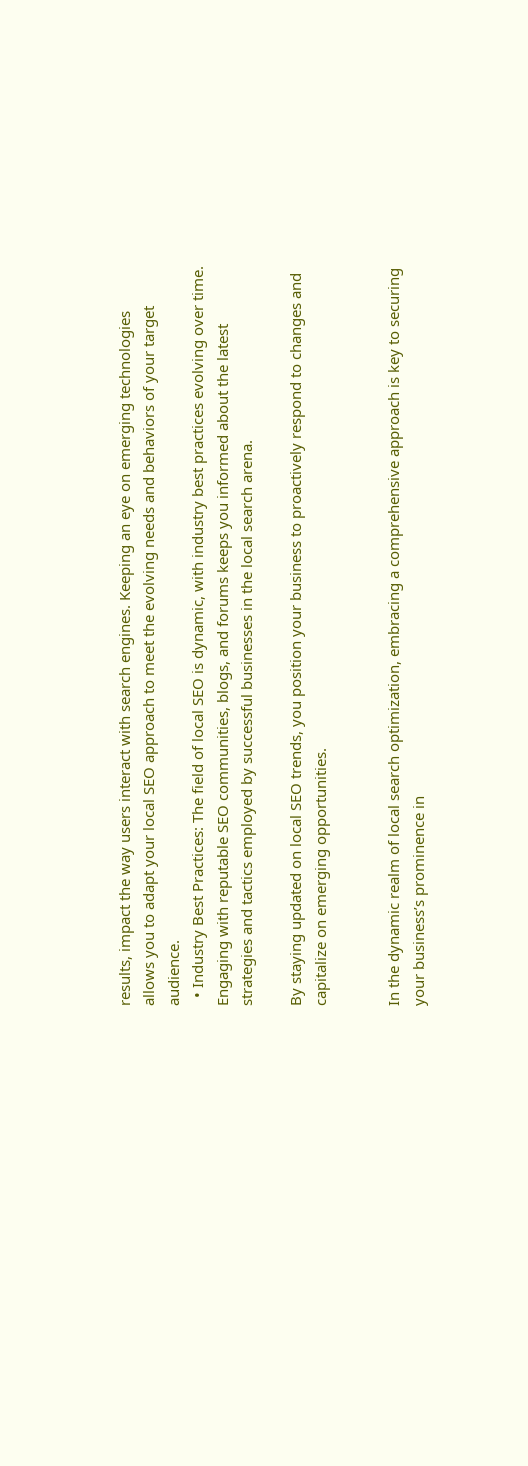results, impact the way users interact with search engines. Keeping an eye on emerging technologies allows you to adapt your local SEO approach to meet the evolving needs and behaviors of your target audience.
  • Industry Best Practices: The field of local SEO is dynamic, with industry best practices evolving over time. Engaging with reputable SEO communities, blogs, and forums keeps you informed about the latest strategies and tactics employed by successful businesses in the local search arena.

By staying updated on local SEO trends, you position your business to proactively respond to changes and capitalize on emerging opportunities.


In the dynamic realm of local search optimization, embracing a comprehensive approach is key to securing your business’s prominence in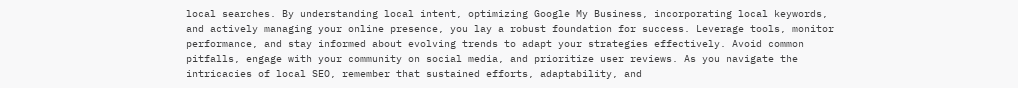local searches. By understanding local intent, optimizing Google My Business, incorporating local keywords, and actively managing your online presence, you lay a robust foundation for success. Leverage tools, monitor performance, and stay informed about evolving trends to adapt your strategies effectively. Avoid common pitfalls, engage with your community on social media, and prioritize user reviews. As you navigate the intricacies of local SEO, remember that sustained efforts, adaptability, and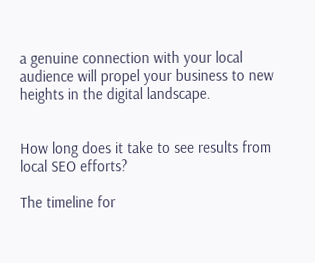a genuine connection with your local audience will propel your business to new heights in the digital landscape.


How long does it take to see results from local SEO efforts?

The timeline for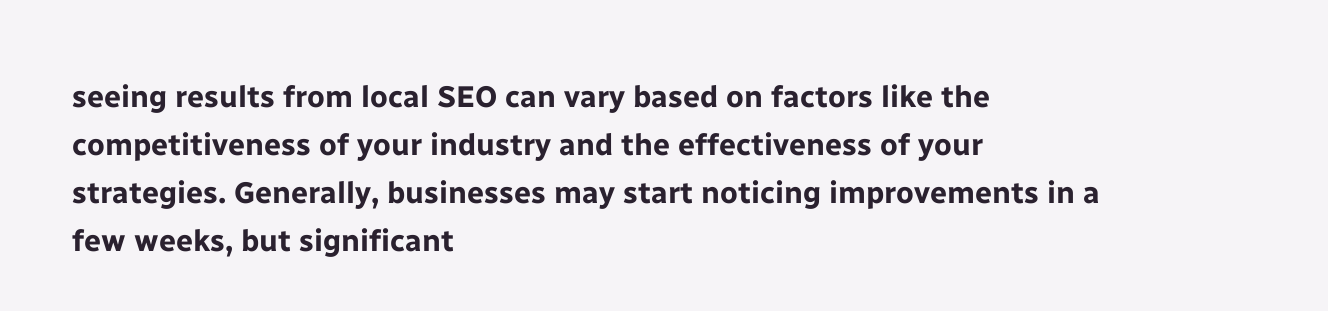seeing results from local SEO can vary based on factors like the competitiveness of your industry and the effectiveness of your strategies. Generally, businesses may start noticing improvements in a few weeks, but significant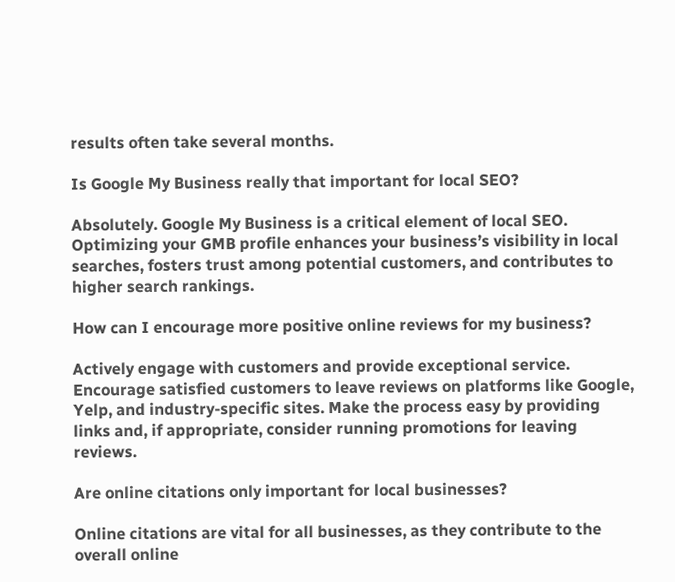results often take several months.

Is Google My Business really that important for local SEO?

Absolutely. Google My Business is a critical element of local SEO. Optimizing your GMB profile enhances your business’s visibility in local searches, fosters trust among potential customers, and contributes to higher search rankings.

How can I encourage more positive online reviews for my business?

Actively engage with customers and provide exceptional service. Encourage satisfied customers to leave reviews on platforms like Google, Yelp, and industry-specific sites. Make the process easy by providing links and, if appropriate, consider running promotions for leaving reviews.

Are online citations only important for local businesses?

Online citations are vital for all businesses, as they contribute to the overall online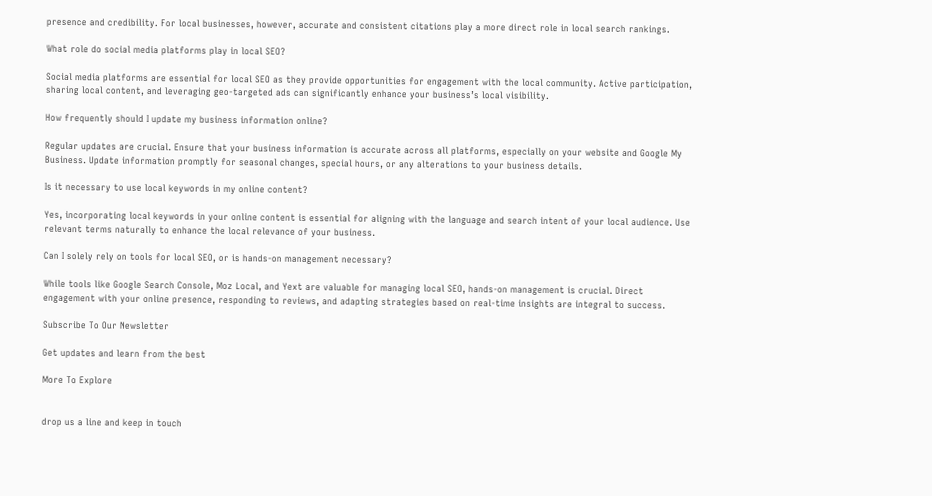presence and credibility. For local businesses, however, accurate and consistent citations play a more direct role in local search rankings.

What role do social media platforms play in local SEO?

Social media platforms are essential for local SEO as they provide opportunities for engagement with the local community. Active participation, sharing local content, and leveraging geo-targeted ads can significantly enhance your business’s local visibility.

How frequently should I update my business information online?

Regular updates are crucial. Ensure that your business information is accurate across all platforms, especially on your website and Google My Business. Update information promptly for seasonal changes, special hours, or any alterations to your business details.

Is it necessary to use local keywords in my online content?

Yes, incorporating local keywords in your online content is essential for aligning with the language and search intent of your local audience. Use relevant terms naturally to enhance the local relevance of your business.

Can I solely rely on tools for local SEO, or is hands-on management necessary?

While tools like Google Search Console, Moz Local, and Yext are valuable for managing local SEO, hands-on management is crucial. Direct engagement with your online presence, responding to reviews, and adapting strategies based on real-time insights are integral to success.

Subscribe To Our Newsletter

Get updates and learn from the best

More To Explore


drop us a line and keep in touch